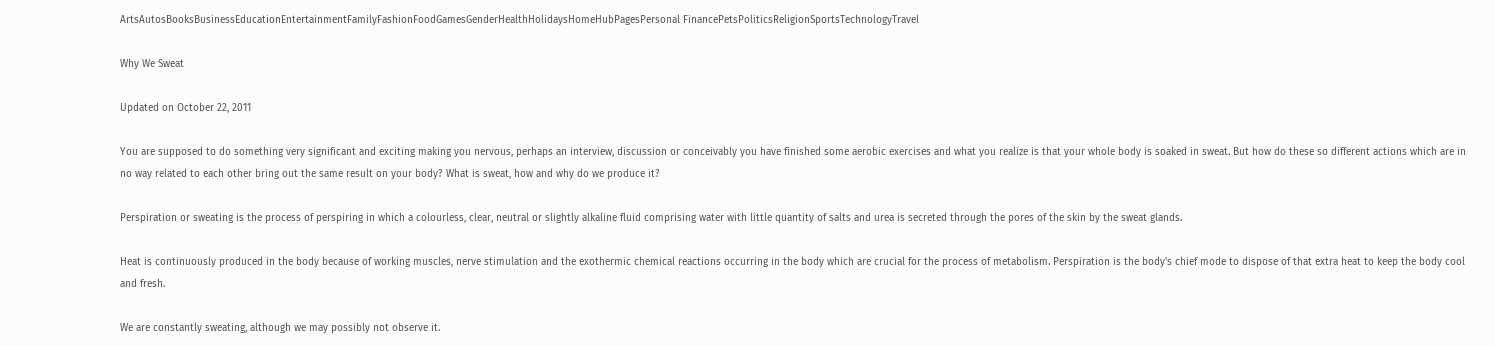ArtsAutosBooksBusinessEducationEntertainmentFamilyFashionFoodGamesGenderHealthHolidaysHomeHubPagesPersonal FinancePetsPoliticsReligionSportsTechnologyTravel

Why We Sweat

Updated on October 22, 2011

You are supposed to do something very significant and exciting making you nervous, perhaps an interview, discussion or conceivably you have finished some aerobic exercises and what you realize is that your whole body is soaked in sweat. But how do these so different actions which are in no way related to each other bring out the same result on your body? What is sweat, how and why do we produce it?

Perspiration or sweating is the process of perspiring in which a colourless, clear, neutral or slightly alkaline fluid comprising water with little quantity of salts and urea is secreted through the pores of the skin by the sweat glands.

Heat is continuously produced in the body because of working muscles, nerve stimulation and the exothermic chemical reactions occurring in the body which are crucial for the process of metabolism. Perspiration is the body's chief mode to dispose of that extra heat to keep the body cool and fresh.

We are constantly sweating, although we may possibly not observe it.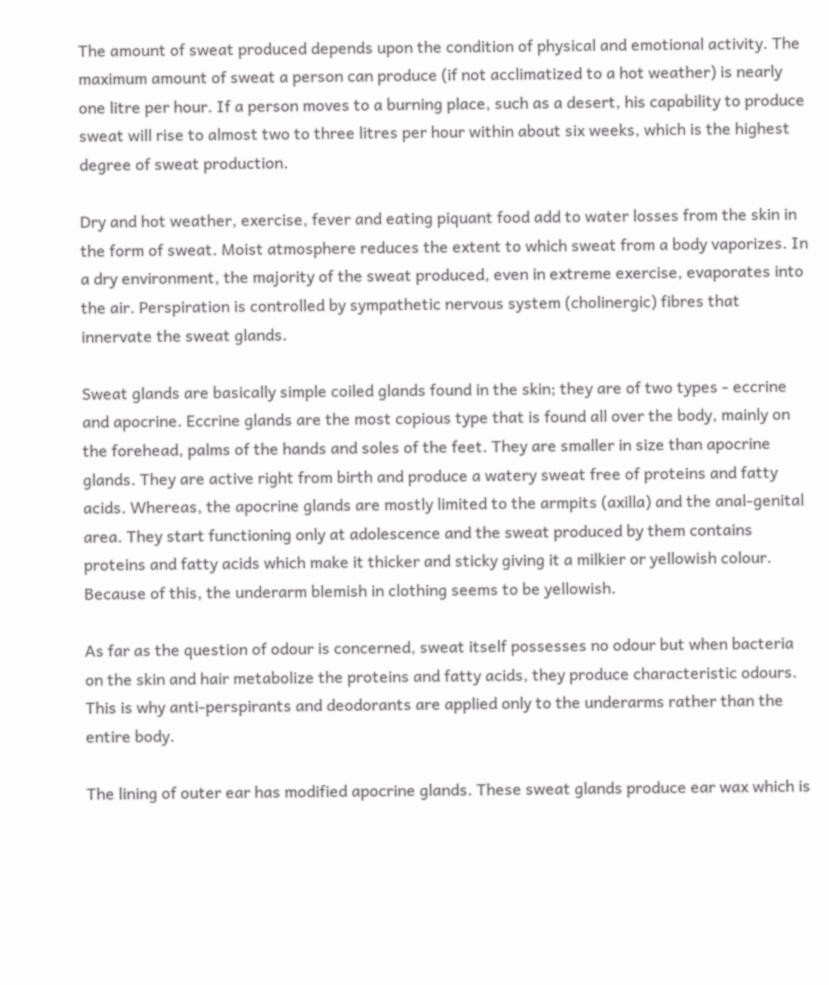The amount of sweat produced depends upon the condition of physical and emotional activity. The maximum amount of sweat a person can produce (if not acclimatized to a hot weather) is nearly one litre per hour. If a person moves to a burning place, such as a desert, his capability to produce sweat will rise to almost two to three litres per hour within about six weeks, which is the highest degree of sweat production.

Dry and hot weather, exercise, fever and eating piquant food add to water losses from the skin in the form of sweat. Moist atmosphere reduces the extent to which sweat from a body vaporizes. In a dry environment, the majority of the sweat produced, even in extreme exercise, evaporates into the air. Perspiration is controlled by sympathetic nervous system (cholinergic) fibres that innervate the sweat glands.

Sweat glands are basically simple coiled glands found in the skin; they are of two types - eccrine and apocrine. Eccrine glands are the most copious type that is found all over the body, mainly on the forehead, palms of the hands and soles of the feet. They are smaller in size than apocrine glands. They are active right from birth and produce a watery sweat free of proteins and fatty acids. Whereas, the apocrine glands are mostly limited to the armpits (axilla) and the anal-genital area. They start functioning only at adolescence and the sweat produced by them contains proteins and fatty acids which make it thicker and sticky giving it a milkier or yellowish colour. Because of this, the underarm blemish in clothing seems to be yellowish.

As far as the question of odour is concerned, sweat itself possesses no odour but when bacteria on the skin and hair metabolize the proteins and fatty acids, they produce characteristic odours. This is why anti-perspirants and deodorants are applied only to the underarms rather than the entire body.

The lining of outer ear has modified apocrine glands. These sweat glands produce ear wax which is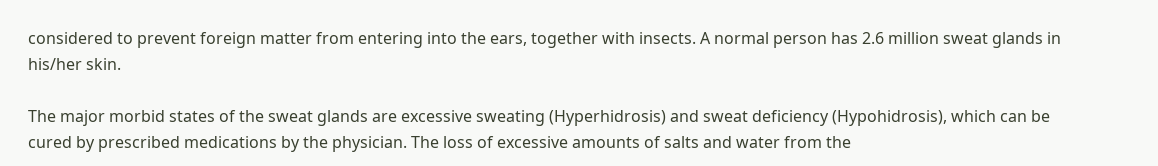considered to prevent foreign matter from entering into the ears, together with insects. A normal person has 2.6 million sweat glands in his/her skin.

The major morbid states of the sweat glands are excessive sweating (Hyperhidrosis) and sweat deficiency (Hypohidrosis), which can be cured by prescribed medications by the physician. The loss of excessive amounts of salts and water from the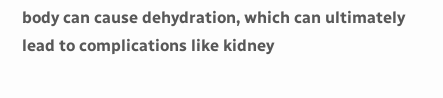body can cause dehydration, which can ultimately lead to complications like kidney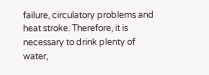failure, circulatory problems and heat stroke. Therefore, it is necessary to drink plenty of water,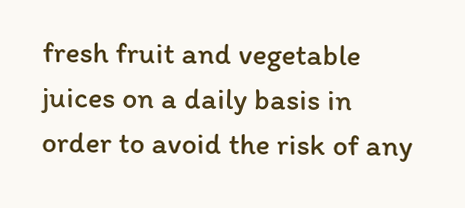fresh fruit and vegetable juices on a daily basis in order to avoid the risk of any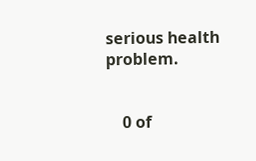serious health problem.


    0 of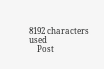8192 characters used
    Post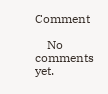Comment

    No comments yet.